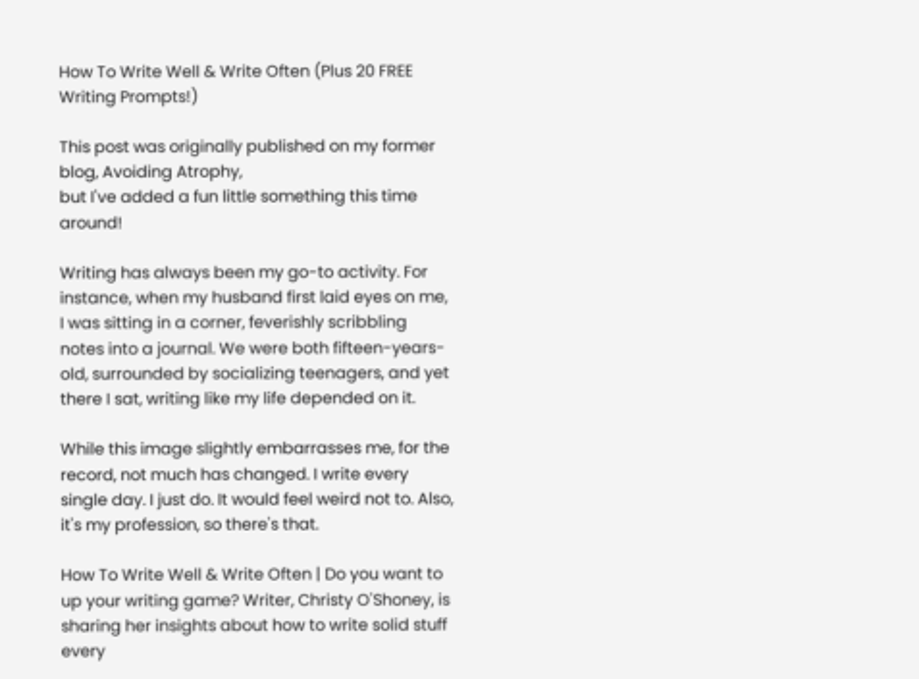How To Write Well & Write Often (Plus 20 FREE Writing Prompts!)

This post was originally published on my former blog, Avoiding Atrophy,
but I've added a fun little something this time around!

Writing has always been my go-to activity. For instance, when my husband first laid eyes on me, I was sitting in a corner, feverishly scribbling notes into a journal. We were both fifteen-years-old, surrounded by socializing teenagers, and yet there I sat, writing like my life depended on it.

While this image slightly embarrasses me, for the record, not much has changed. I write every single day. I just do. It would feel weird not to. Also, it's my profession, so there's that.

How To Write Well & Write Often | Do you want to up your writing game? Writer, Christy O'Shoney, is sharing her insights about how to write solid stuff every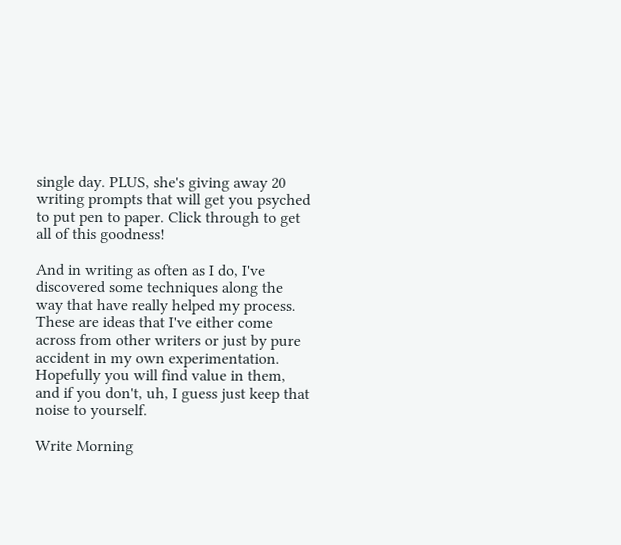single day. PLUS, she's giving away 20 writing prompts that will get you psyched to put pen to paper. Click through to get all of this goodness!

And in writing as often as I do, I've discovered some techniques along the way that have really helped my process. These are ideas that I've either come across from other writers or just by pure accident in my own experimentation. Hopefully you will find value in them, and if you don't, uh, I guess just keep that noise to yourself.

Write Morning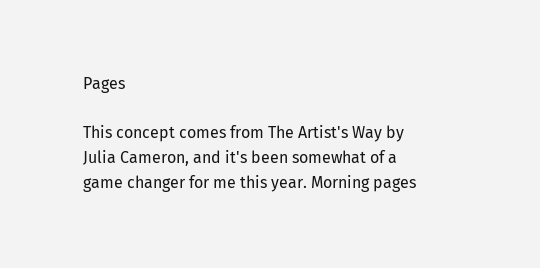Pages

This concept comes from The Artist's Way by Julia Cameron, and it's been somewhat of a game changer for me this year. Morning pages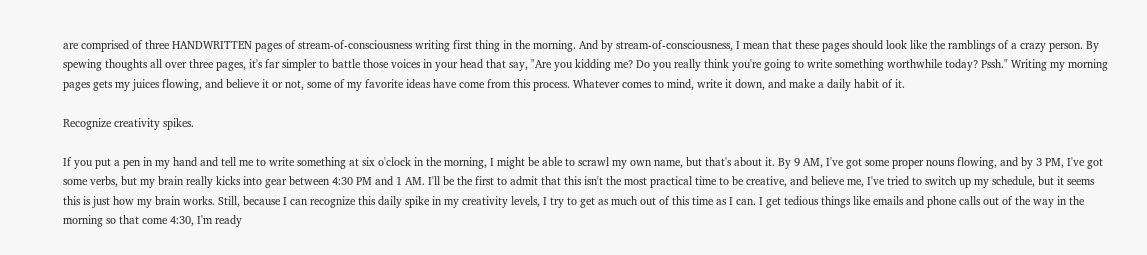are comprised of three HANDWRITTEN pages of stream-of-consciousness writing first thing in the morning. And by stream-of-consciousness, I mean that these pages should look like the ramblings of a crazy person. By spewing thoughts all over three pages, it's far simpler to battle those voices in your head that say, "Are you kidding me? Do you really think you're going to write something worthwhile today? Pssh." Writing my morning pages gets my juices flowing, and believe it or not, some of my favorite ideas have come from this process. Whatever comes to mind, write it down, and make a daily habit of it.

Recognize creativity spikes.

If you put a pen in my hand and tell me to write something at six o'clock in the morning, I might be able to scrawl my own name, but that's about it. By 9 AM, I've got some proper nouns flowing, and by 3 PM, I've got some verbs, but my brain really kicks into gear between 4:30 PM and 1 AM. I'll be the first to admit that this isn't the most practical time to be creative, and believe me, I've tried to switch up my schedule, but it seems this is just how my brain works. Still, because I can recognize this daily spike in my creativity levels, I try to get as much out of this time as I can. I get tedious things like emails and phone calls out of the way in the morning so that come 4:30, I'm ready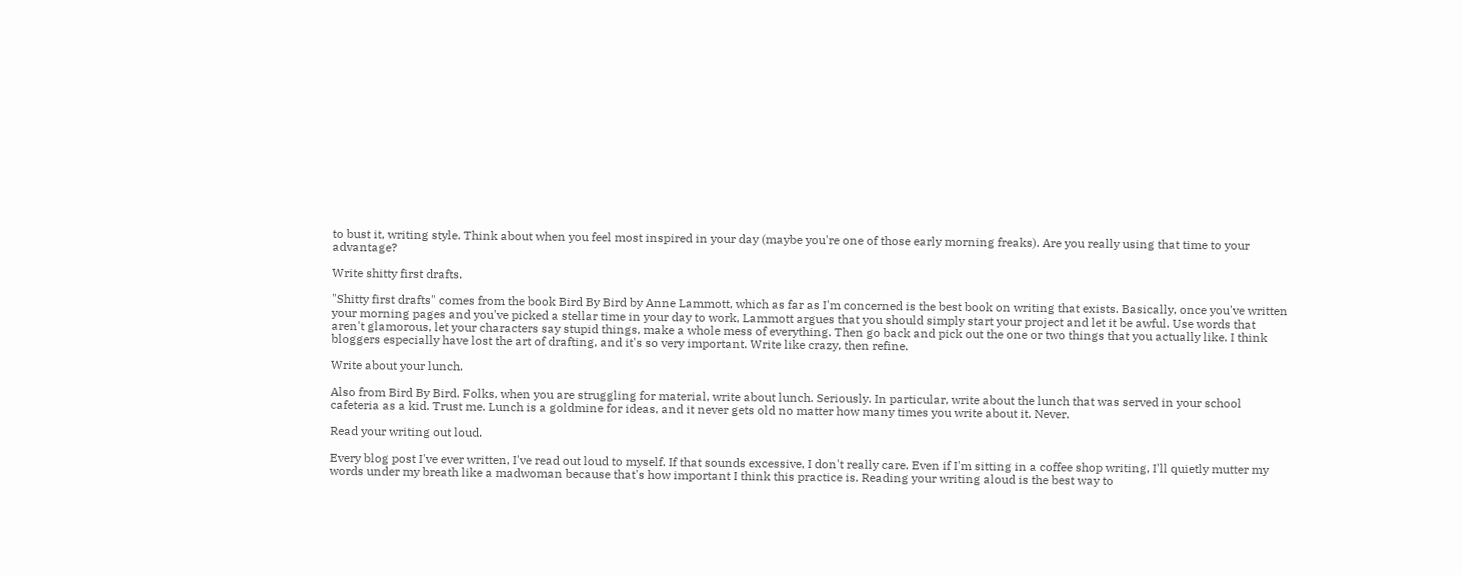to bust it, writing style. Think about when you feel most inspired in your day (maybe you're one of those early morning freaks). Are you really using that time to your advantage?

Write shitty first drafts.

"Shitty first drafts" comes from the book Bird By Bird by Anne Lammott, which as far as I'm concerned is the best book on writing that exists. Basically, once you've written your morning pages and you've picked a stellar time in your day to work, Lammott argues that you should simply start your project and let it be awful. Use words that aren't glamorous, let your characters say stupid things, make a whole mess of everything. Then go back and pick out the one or two things that you actually like. I think bloggers especially have lost the art of drafting, and it's so very important. Write like crazy, then refine.

Write about your lunch.

Also from Bird By Bird. Folks, when you are struggling for material, write about lunch. Seriously. In particular, write about the lunch that was served in your school cafeteria as a kid. Trust me. Lunch is a goldmine for ideas, and it never gets old no matter how many times you write about it. Never.

Read your writing out loud.

Every blog post I've ever written, I've read out loud to myself. If that sounds excessive, I don't really care. Even if I'm sitting in a coffee shop writing, I'll quietly mutter my words under my breath like a madwoman because that's how important I think this practice is. Reading your writing aloud is the best way to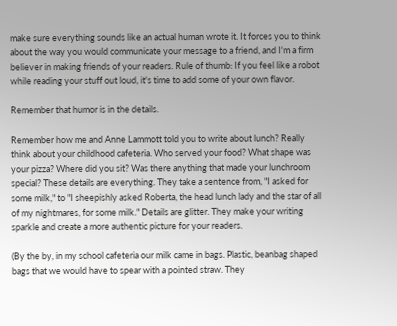make sure everything sounds like an actual human wrote it. It forces you to think about the way you would communicate your message to a friend, and I'm a firm believer in making friends of your readers. Rule of thumb: If you feel like a robot while reading your stuff out loud, it's time to add some of your own flavor.

Remember that humor is in the details.

Remember how me and Anne Lammott told you to write about lunch? Really think about your childhood cafeteria. Who served your food? What shape was your pizza? Where did you sit? Was there anything that made your lunchroom special? These details are everything. They take a sentence from, "I asked for some milk," to "I sheepishly asked Roberta, the head lunch lady and the star of all of my nightmares, for some milk." Details are glitter. They make your writing sparkle and create a more authentic picture for your readers.

(By the by, in my school cafeteria our milk came in bags. Plastic, beanbag shaped bags that we would have to spear with a pointed straw. They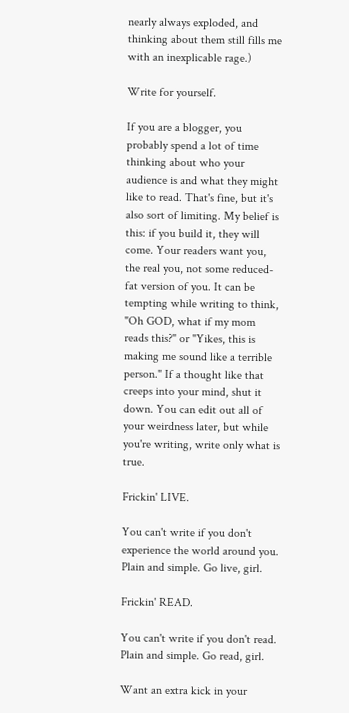nearly always exploded, and thinking about them still fills me with an inexplicable rage.)

Write for yourself.

If you are a blogger, you probably spend a lot of time thinking about who your audience is and what they might like to read. That's fine, but it's also sort of limiting. My belief is this: if you build it, they will come. Your readers want you, the real you, not some reduced-fat version of you. It can be tempting while writing to think, "Oh GOD, what if my mom reads this?" or "Yikes, this is making me sound like a terrible person." If a thought like that creeps into your mind, shut it down. You can edit out all of your weirdness later, but while you're writing, write only what is true.

Frickin' LIVE.

You can't write if you don't experience the world around you. Plain and simple. Go live, girl.

Frickin' READ.

You can't write if you don't read. Plain and simple. Go read, girl.

Want an extra kick in your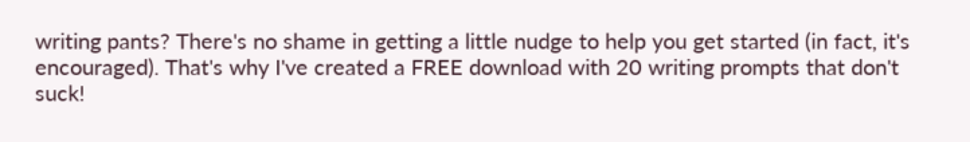writing pants? There's no shame in getting a little nudge to help you get started (in fact, it's encouraged). That's why I've created a FREE download with 20 writing prompts that don't suck!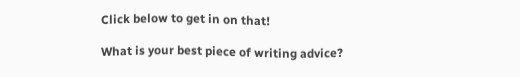Click below to get in on that!

What is your best piece of writing advice?